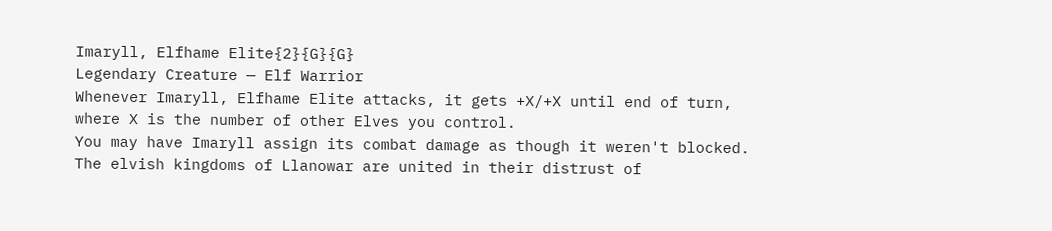Imaryll, Elfhame Elite{2}{G}{G}
Legendary Creature — Elf Warrior
Whenever Imaryll, Elfhame Elite attacks, it gets +X/+X until end of turn, where X is the number of other Elves you control.
You may have Imaryll assign its combat damage as though it weren't blocked.
The elvish kingdoms of Llanowar are united in their distrust of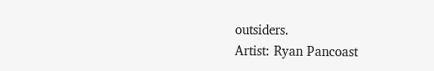outsiders.
Artist: Ryan Pancoast